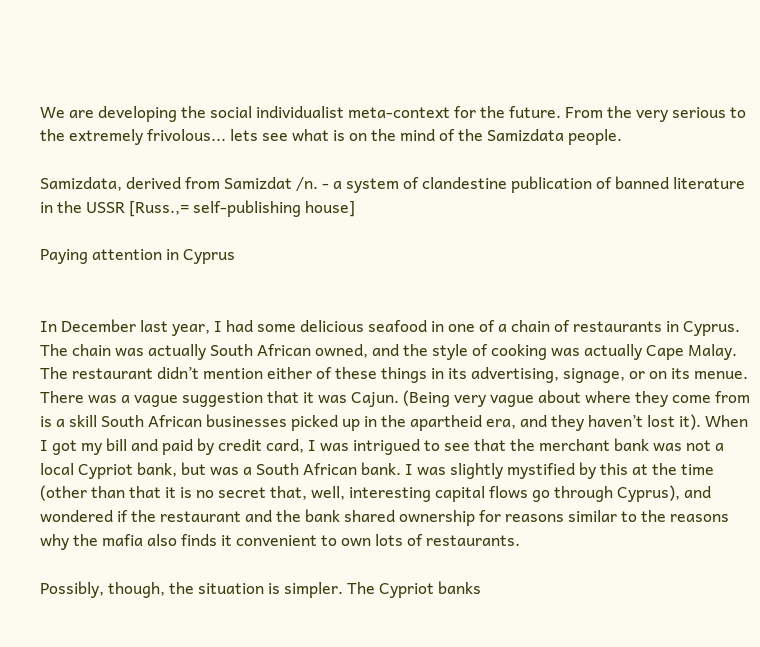We are developing the social individualist meta-context for the future. From the very serious to the extremely frivolous... lets see what is on the mind of the Samizdata people.

Samizdata, derived from Samizdat /n. - a system of clandestine publication of banned literature in the USSR [Russ.,= self-publishing house]

Paying attention in Cyprus


In December last year, I had some delicious seafood in one of a chain of restaurants in Cyprus. The chain was actually South African owned, and the style of cooking was actually Cape Malay. The restaurant didn’t mention either of these things in its advertising, signage, or on its menue. There was a vague suggestion that it was Cajun. (Being very vague about where they come from is a skill South African businesses picked up in the apartheid era, and they haven’t lost it). When I got my bill and paid by credit card, I was intrigued to see that the merchant bank was not a local Cypriot bank, but was a South African bank. I was slightly mystified by this at the time (other than that it is no secret that, well, interesting capital flows go through Cyprus), and wondered if the restaurant and the bank shared ownership for reasons similar to the reasons why the mafia also finds it convenient to own lots of restaurants.

Possibly, though, the situation is simpler. The Cypriot banks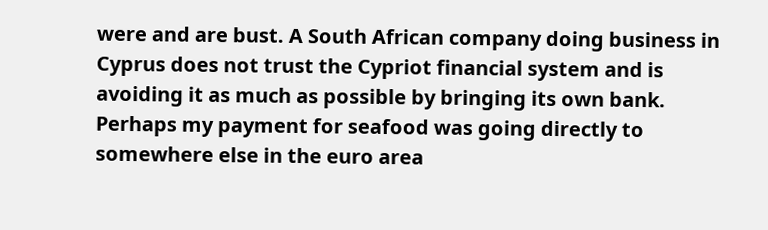were and are bust. A South African company doing business in Cyprus does not trust the Cypriot financial system and is avoiding it as much as possible by bringing its own bank. Perhaps my payment for seafood was going directly to somewhere else in the euro area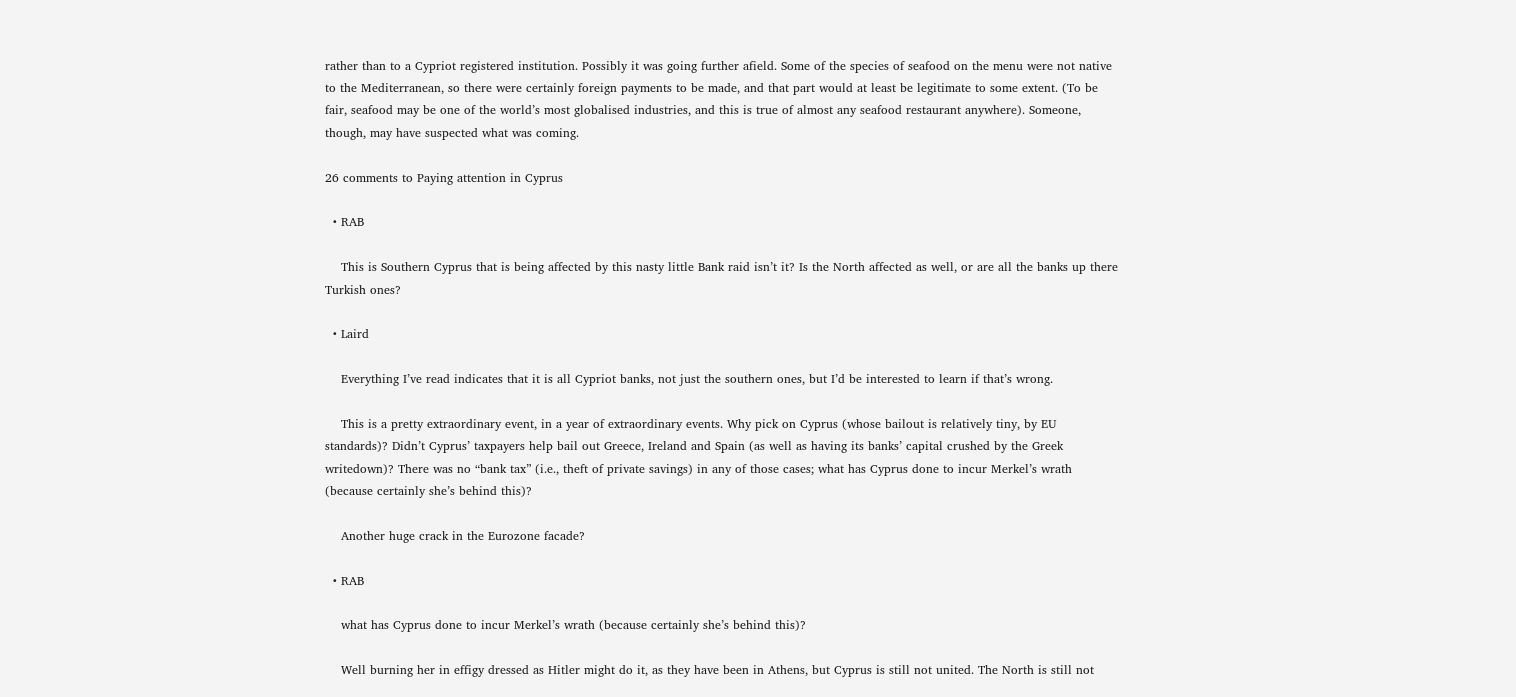rather than to a Cypriot registered institution. Possibly it was going further afield. Some of the species of seafood on the menu were not native to the Mediterranean, so there were certainly foreign payments to be made, and that part would at least be legitimate to some extent. (To be fair, seafood may be one of the world’s most globalised industries, and this is true of almost any seafood restaurant anywhere). Someone, though, may have suspected what was coming.

26 comments to Paying attention in Cyprus

  • RAB

    This is Southern Cyprus that is being affected by this nasty little Bank raid isn’t it? Is the North affected as well, or are all the banks up there Turkish ones?

  • Laird

    Everything I’ve read indicates that it is all Cypriot banks, not just the southern ones, but I’d be interested to learn if that’s wrong.

    This is a pretty extraordinary event, in a year of extraordinary events. Why pick on Cyprus (whose bailout is relatively tiny, by EU standards)? Didn’t Cyprus’ taxpayers help bail out Greece, Ireland and Spain (as well as having its banks’ capital crushed by the Greek writedown)? There was no “bank tax” (i.e., theft of private savings) in any of those cases; what has Cyprus done to incur Merkel’s wrath (because certainly she’s behind this)?

    Another huge crack in the Eurozone facade?

  • RAB

    what has Cyprus done to incur Merkel’s wrath (because certainly she’s behind this)?

    Well burning her in effigy dressed as Hitler might do it, as they have been in Athens, but Cyprus is still not united. The North is still not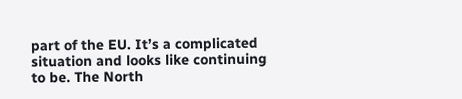part of the EU. It’s a complicated situation and looks like continuing to be. The North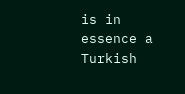is in essence a Turkish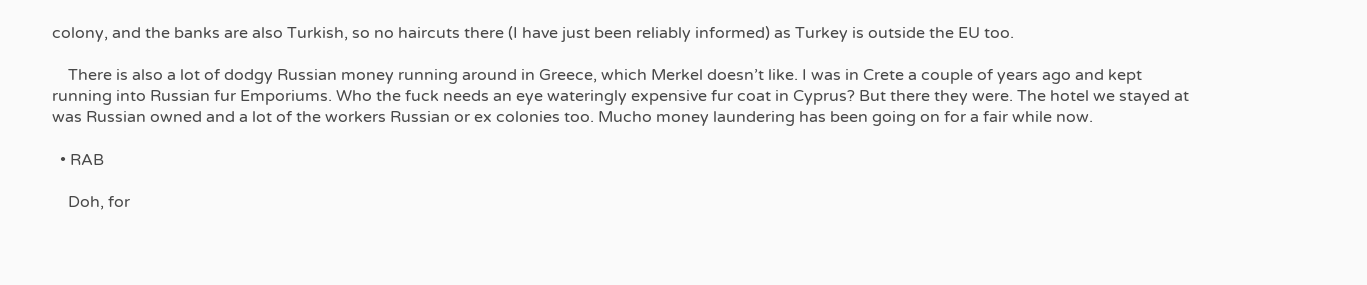colony, and the banks are also Turkish, so no haircuts there (I have just been reliably informed) as Turkey is outside the EU too.

    There is also a lot of dodgy Russian money running around in Greece, which Merkel doesn’t like. I was in Crete a couple of years ago and kept running into Russian fur Emporiums. Who the fuck needs an eye wateringly expensive fur coat in Cyprus? But there they were. The hotel we stayed at was Russian owned and a lot of the workers Russian or ex colonies too. Mucho money laundering has been going on for a fair while now.

  • RAB

    Doh, for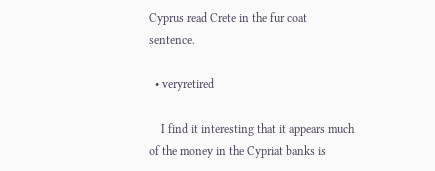Cyprus read Crete in the fur coat sentence.

  • veryretired

    I find it interesting that it appears much of the money in the Cypriat banks is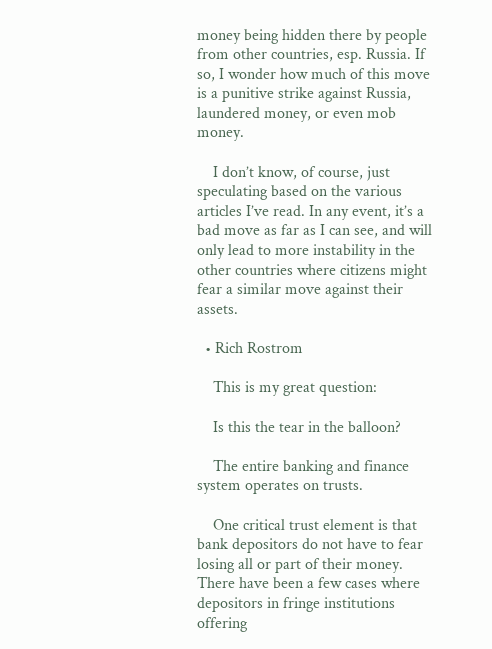money being hidden there by people from other countries, esp. Russia. If so, I wonder how much of this move is a punitive strike against Russia, laundered money, or even mob money.

    I don’t know, of course, just speculating based on the various articles I’ve read. In any event, it’s a bad move as far as I can see, and will only lead to more instability in the other countries where citizens might fear a similar move against their assets.

  • Rich Rostrom

    This is my great question:

    Is this the tear in the balloon?

    The entire banking and finance system operates on trusts.

    One critical trust element is that bank depositors do not have to fear losing all or part of their money. There have been a few cases where depositors in fringe institutions offering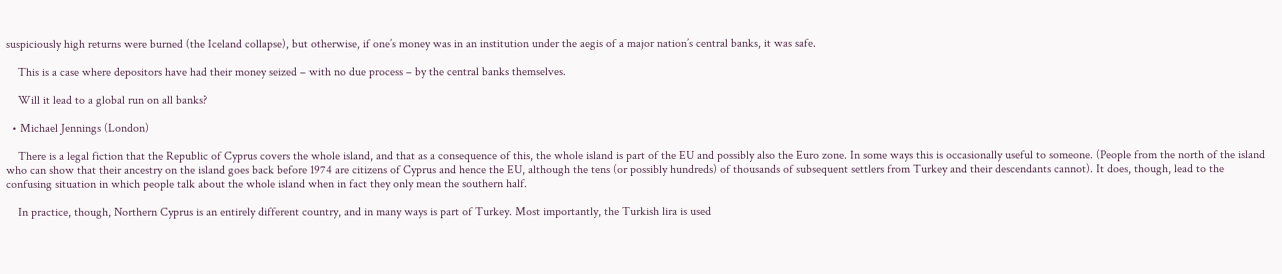suspiciously high returns were burned (the Iceland collapse), but otherwise, if one’s money was in an institution under the aegis of a major nation’s central banks, it was safe.

    This is a case where depositors have had their money seized – with no due process – by the central banks themselves.

    Will it lead to a global run on all banks?

  • Michael Jennings (London)

    There is a legal fiction that the Republic of Cyprus covers the whole island, and that as a consequence of this, the whole island is part of the EU and possibly also the Euro zone. In some ways this is occasionally useful to someone. (People from the north of the island who can show that their ancestry on the island goes back before 1974 are citizens of Cyprus and hence the EU, although the tens (or possibly hundreds) of thousands of subsequent settlers from Turkey and their descendants cannot). It does, though, lead to the confusing situation in which people talk about the whole island when in fact they only mean the southern half.

    In practice, though, Northern Cyprus is an entirely different country, and in many ways is part of Turkey. Most importantly, the Turkish lira is used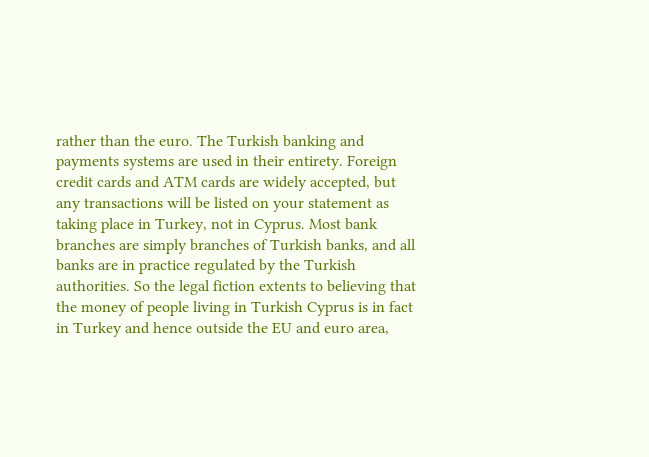rather than the euro. The Turkish banking and payments systems are used in their entirety. Foreign credit cards and ATM cards are widely accepted, but any transactions will be listed on your statement as taking place in Turkey, not in Cyprus. Most bank branches are simply branches of Turkish banks, and all banks are in practice regulated by the Turkish authorities. So the legal fiction extents to believing that the money of people living in Turkish Cyprus is in fact in Turkey and hence outside the EU and euro area,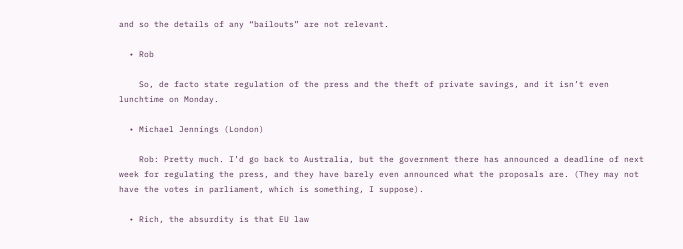and so the details of any “bailouts” are not relevant.

  • Rob

    So, de facto state regulation of the press and the theft of private savings, and it isn’t even lunchtime on Monday.

  • Michael Jennings (London)

    Rob: Pretty much. I’d go back to Australia, but the government there has announced a deadline of next week for regulating the press, and they have barely even announced what the proposals are. (They may not have the votes in parliament, which is something, I suppose).

  • Rich, the absurdity is that EU law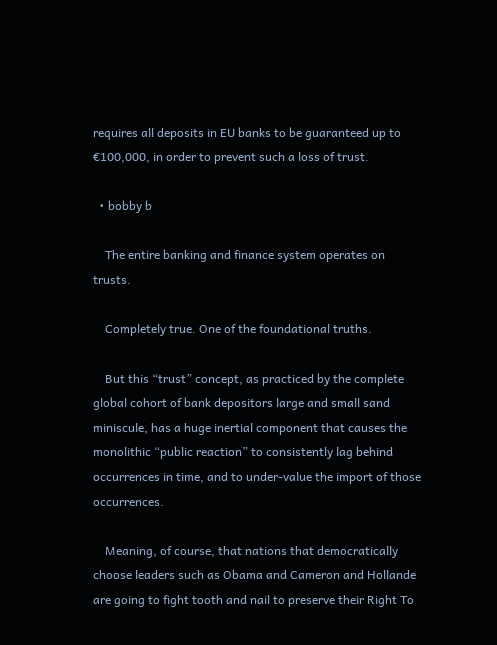requires all deposits in EU banks to be guaranteed up to €100,000, in order to prevent such a loss of trust.

  • bobby b

    The entire banking and finance system operates on trusts.

    Completely true. One of the foundational truths.

    But this “trust” concept, as practiced by the complete global cohort of bank depositors large and small sand miniscule, has a huge inertial component that causes the monolithic “public reaction” to consistently lag behind occurrences in time, and to under-value the import of those occurrences.

    Meaning, of course, that nations that democratically choose leaders such as Obama and Cameron and Hollande are going to fight tooth and nail to preserve their Right To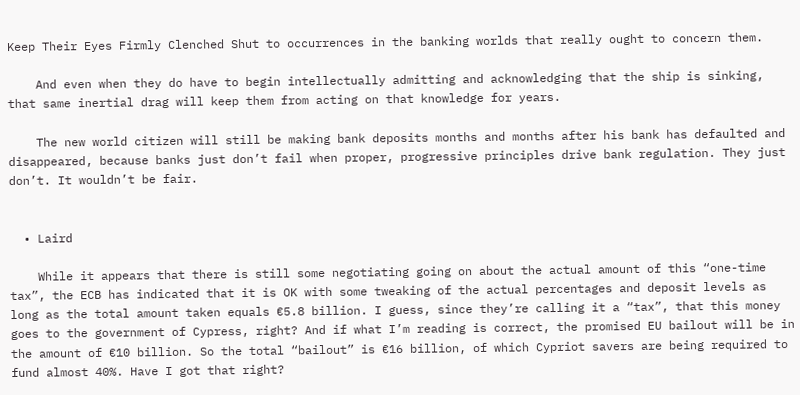Keep Their Eyes Firmly Clenched Shut to occurrences in the banking worlds that really ought to concern them.

    And even when they do have to begin intellectually admitting and acknowledging that the ship is sinking, that same inertial drag will keep them from acting on that knowledge for years.

    The new world citizen will still be making bank deposits months and months after his bank has defaulted and disappeared, because banks just don’t fail when proper, progressive principles drive bank regulation. They just don’t. It wouldn’t be fair.


  • Laird

    While it appears that there is still some negotiating going on about the actual amount of this “one-time tax”, the ECB has indicated that it is OK with some tweaking of the actual percentages and deposit levels as long as the total amount taken equals €5.8 billion. I guess, since they’re calling it a “tax”, that this money goes to the government of Cypress, right? And if what I’m reading is correct, the promised EU bailout will be in the amount of €10 billion. So the total “bailout” is €16 billion, of which Cypriot savers are being required to fund almost 40%. Have I got that right?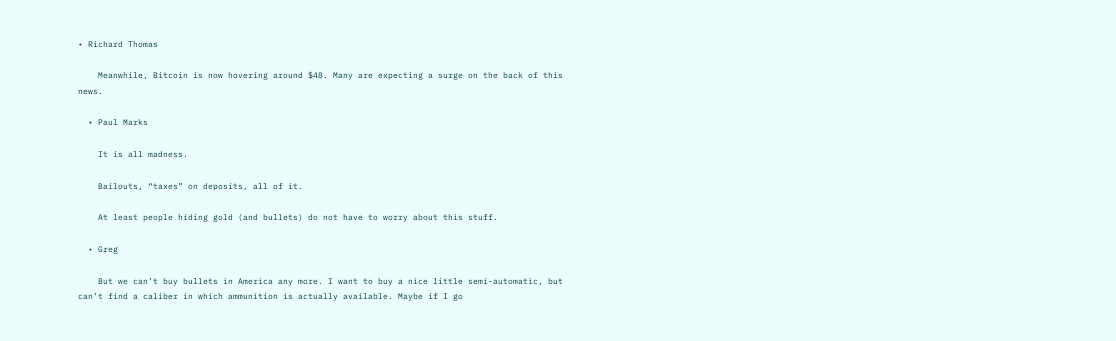• Richard Thomas

    Meanwhile, Bitcoin is now hovering around $48. Many are expecting a surge on the back of this news.

  • Paul Marks

    It is all madness.

    Bailouts, “taxes” on deposits, all of it.

    At least people hiding gold (and bullets) do not have to worry about this stuff.

  • Greg

    But we can’t buy bullets in America any more. I want to buy a nice little semi-automatic, but can’t find a caliber in which ammunition is actually available. Maybe if I go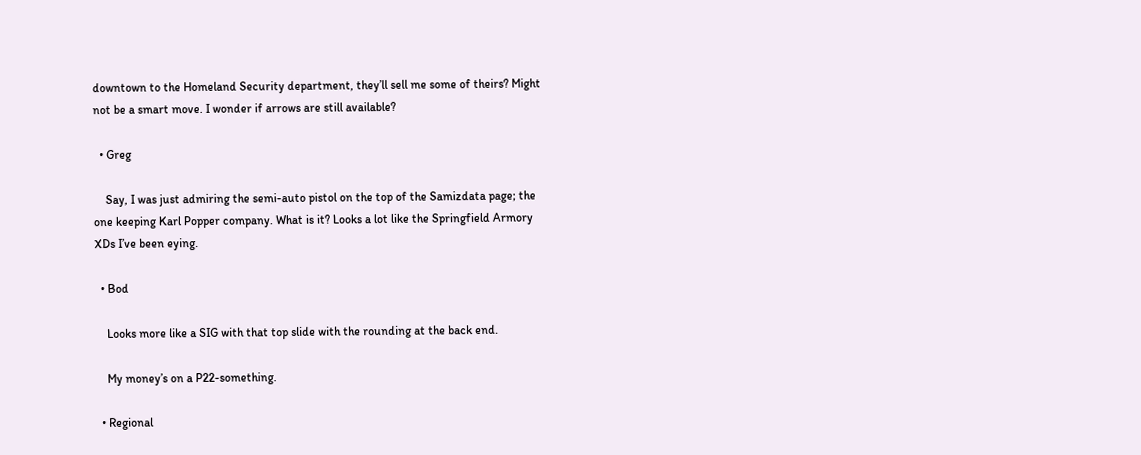downtown to the Homeland Security department, they’ll sell me some of theirs? Might not be a smart move. I wonder if arrows are still available?

  • Greg

    Say, I was just admiring the semi-auto pistol on the top of the Samizdata page; the one keeping Karl Popper company. What is it? Looks a lot like the Springfield Armory XDs I’ve been eying.

  • Bod

    Looks more like a SIG with that top slide with the rounding at the back end.

    My money’s on a P22-something.

  • Regional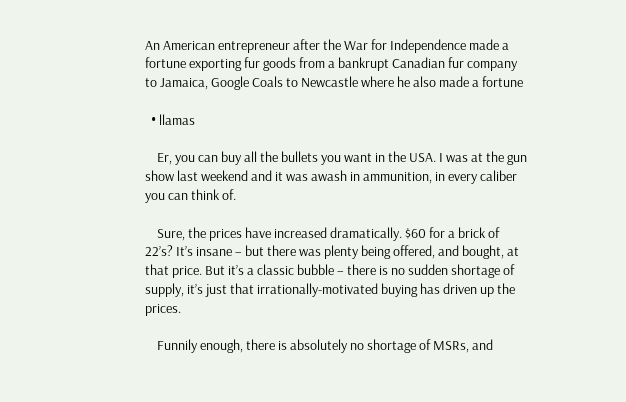An American entrepreneur after the War for Independence made a fortune exporting fur goods from a bankrupt Canadian fur company to Jamaica, Google Coals to Newcastle where he also made a fortune

  • llamas

    Er, you can buy all the bullets you want in the USA. I was at the gun show last weekend and it was awash in ammunition, in every caliber you can think of.

    Sure, the prices have increased dramatically. $60 for a brick of 22’s? It’s insane – but there was plenty being offered, and bought, at that price. But it’s a classic bubble – there is no sudden shortage of supply, it’s just that irrationally-motivated buying has driven up the prices.

    Funnily enough, there is absolutely no shortage of MSRs, and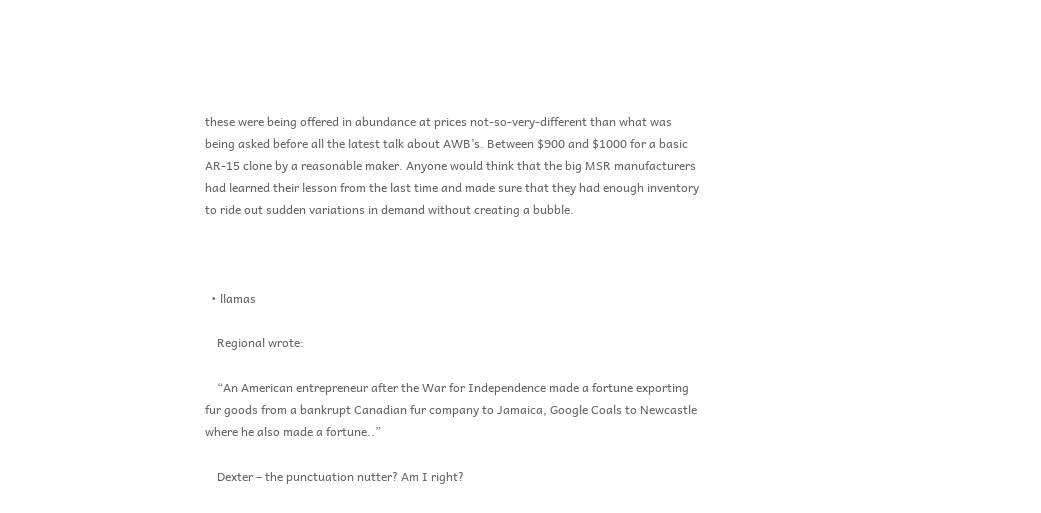these were being offered in abundance at prices not-so-very-different than what was being asked before all the latest talk about AWB’s. Between $900 and $1000 for a basic AR-15 clone by a reasonable maker. Anyone would think that the big MSR manufacturers had learned their lesson from the last time and made sure that they had enough inventory to ride out sudden variations in demand without creating a bubble.



  • llamas

    Regional wrote:

    “An American entrepreneur after the War for Independence made a fortune exporting fur goods from a bankrupt Canadian fur company to Jamaica, Google Coals to Newcastle where he also made a fortune..”

    Dexter – the punctuation nutter? Am I right?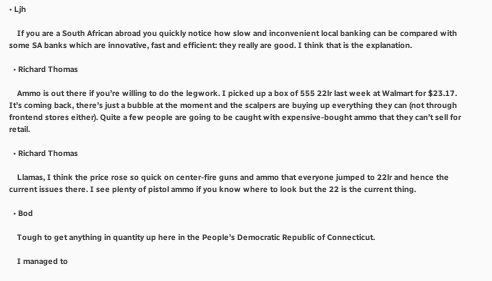• Ljh

    If you are a South African abroad you quickly notice how slow and inconvenient local banking can be compared with some SA banks which are innovative, fast and efficient: they really are good. I think that is the explanation.

  • Richard Thomas

    Ammo is out there if you’re willing to do the legwork. I picked up a box of 555 22lr last week at Walmart for $23.17. It’s coming back, there’s just a bubble at the moment and the scalpers are buying up everything they can (not through frontend stores either). Quite a few people are going to be caught with expensive-bought ammo that they can’t sell for retail.

  • Richard Thomas

    Llamas, I think the price rose so quick on center-fire guns and ammo that everyone jumped to 22lr and hence the current issues there. I see plenty of pistol ammo if you know where to look but the 22 is the current thing.

  • Bod

    Tough to get anything in quantity up here in the People’s Democratic Republic of Connecticut.

    I managed to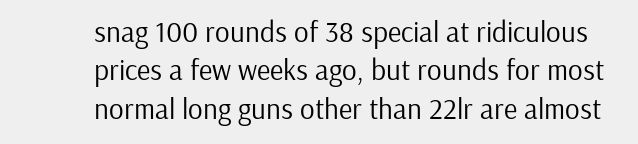snag 100 rounds of 38 special at ridiculous prices a few weeks ago, but rounds for most normal long guns other than 22lr are almost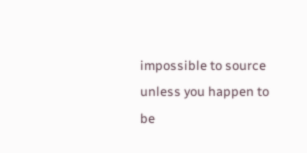impossible to source unless you happen to be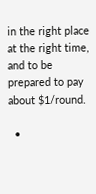in the right place at the right time, and to be prepared to pay about $1/round.

  •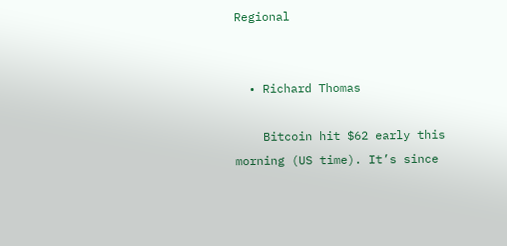Regional


  • Richard Thomas

    Bitcoin hit $62 early this morning (US time). It’s since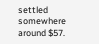settled somewhere around $57.